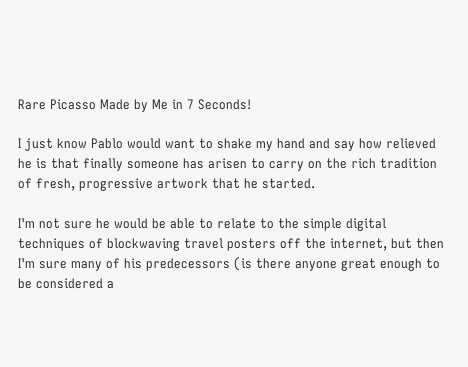Rare Picasso Made by Me in 7 Seconds!

I just know Pablo would want to shake my hand and say how relieved he is that finally someone has arisen to carry on the rich tradition of fresh, progressive artwork that he started.

I'm not sure he would be able to relate to the simple digital techniques of blockwaving travel posters off the internet, but then I'm sure many of his predecessors (is there anyone great enough to be considered a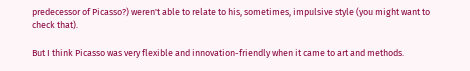predecessor of Picasso?) weren't able to relate to his, sometimes, impulsive style (you might want to check that).

But I think Picasso was very flexible and innovation-friendly when it came to art and methods.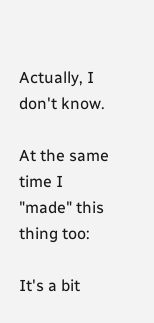Actually, I don't know.

At the same time I "made" this thing too:

It's a bit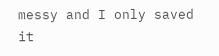messy and I only saved it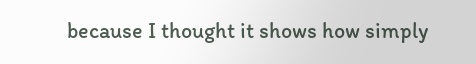because I thought it shows how simply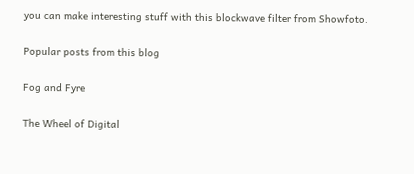you can make interesting stuff with this blockwave filter from Showfoto.

Popular posts from this blog

Fog and Fyre

The Wheel of Digital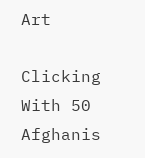Art

Clicking With 50 Afghanis